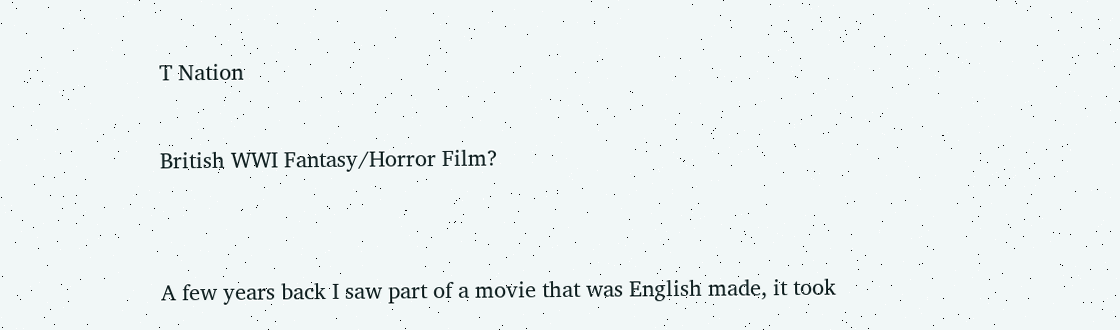T Nation

British WWI Fantasy/Horror Film?


A few years back I saw part of a movie that was English made, it took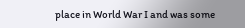place in World War I and was some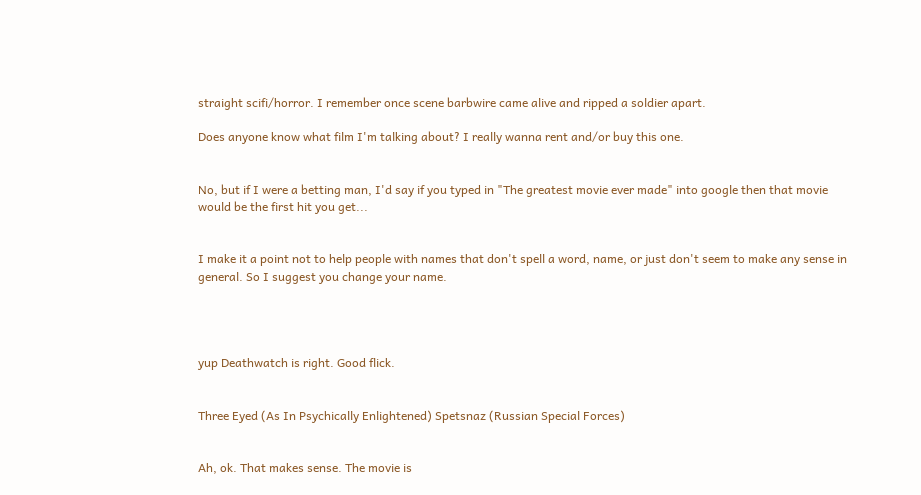straight scifi/horror. I remember once scene barbwire came alive and ripped a soldier apart.

Does anyone know what film I'm talking about? I really wanna rent and/or buy this one.


No, but if I were a betting man, I'd say if you typed in "The greatest movie ever made" into google then that movie would be the first hit you get...


I make it a point not to help people with names that don't spell a word, name, or just don't seem to make any sense in general. So I suggest you change your name.




yup Deathwatch is right. Good flick.


Three Eyed (As In Psychically Enlightened) Spetsnaz (Russian Special Forces)


Ah, ok. That makes sense. The movie is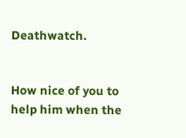Deathwatch.


How nice of you to help him when the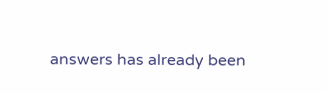answers has already been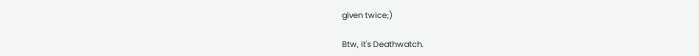given twice;)

Btw, it's Deathwatch.